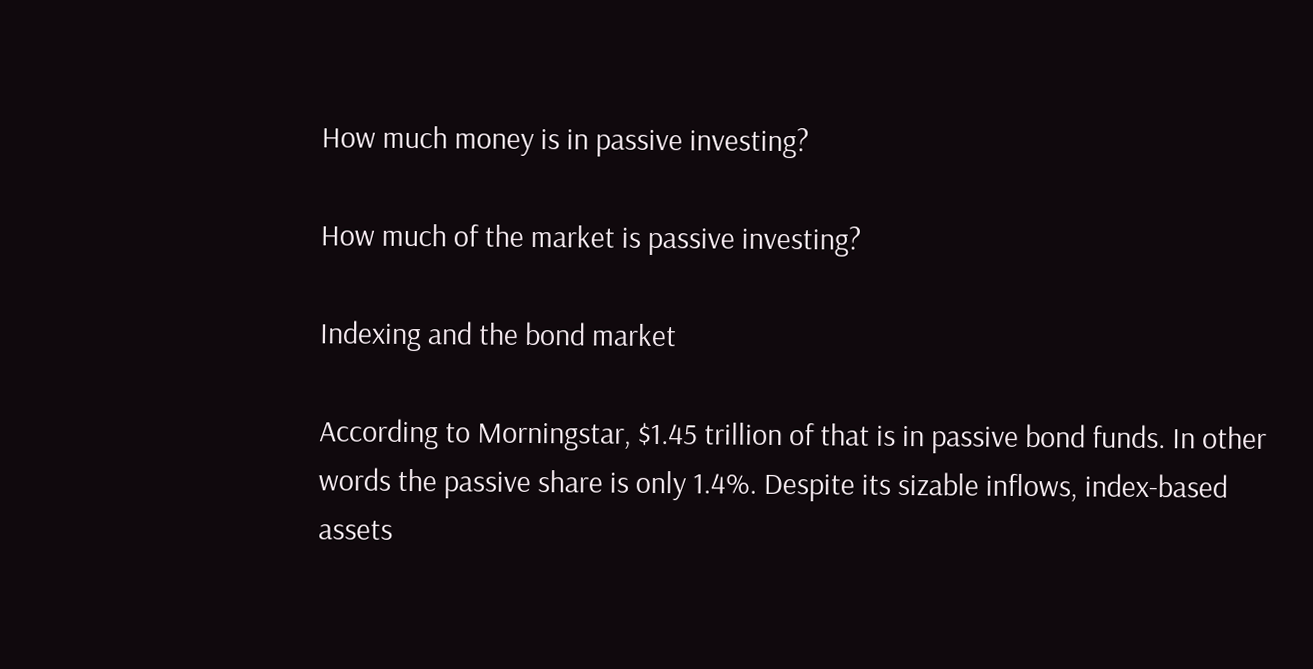How much money is in passive investing?

How much of the market is passive investing?

Indexing and the bond market

According to Morningstar, $1.45 trillion of that is in passive bond funds. In other words the passive share is only 1.4%. Despite its sizable inflows, index-based assets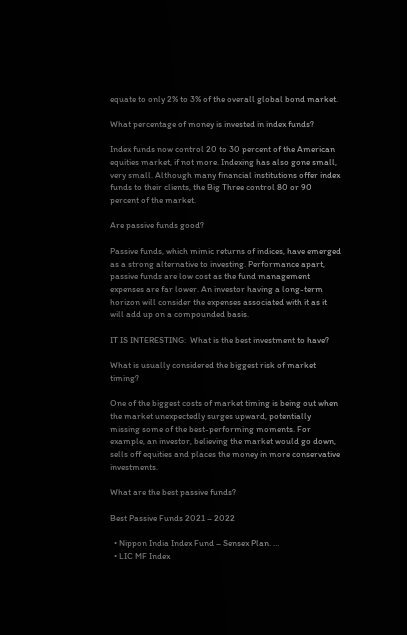equate to only 2% to 3% of the overall global bond market.

What percentage of money is invested in index funds?

Index funds now control 20 to 30 percent of the American equities market, if not more. Indexing has also gone small, very small. Although many financial institutions offer index funds to their clients, the Big Three control 80 or 90 percent of the market.

Are passive funds good?

Passive funds, which mimic returns of indices, have emerged as a strong alternative to investing. Performance apart, passive funds are low cost as the fund management expenses are far lower. An investor having a long-term horizon will consider the expenses associated with it as it will add up on a compounded basis.

IT IS INTERESTING:  What is the best investment to have?

What is usually considered the biggest risk of market timing?

One of the biggest costs of market timing is being out when the market unexpectedly surges upward, potentially missing some of the best-performing moments. For example, an investor, believing the market would go down, sells off equities and places the money in more conservative investments.

What are the best passive funds?

Best Passive Funds 2021 – 2022

  • Nippon India Index Fund – Sensex Plan. …
  • LIC MF Index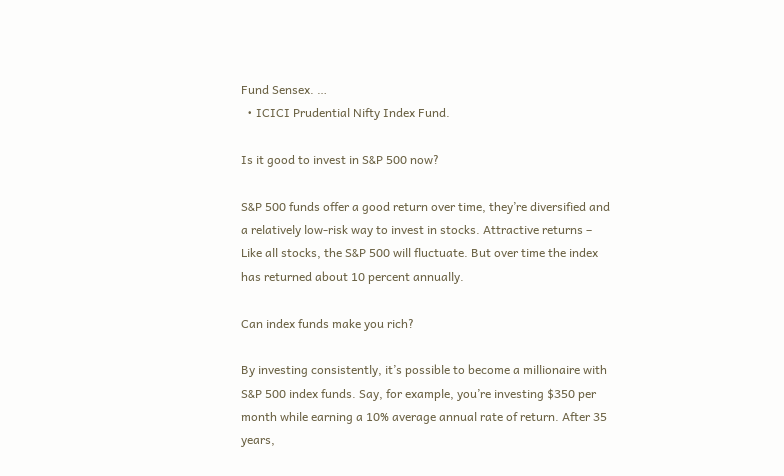Fund Sensex. …
  • ICICI Prudential Nifty Index Fund.

Is it good to invest in S&P 500 now?

S&P 500 funds offer a good return over time, they’re diversified and a relatively low-risk way to invest in stocks. Attractive returns – Like all stocks, the S&P 500 will fluctuate. But over time the index has returned about 10 percent annually.

Can index funds make you rich?

By investing consistently, it’s possible to become a millionaire with S&P 500 index funds. Say, for example, you’re investing $350 per month while earning a 10% average annual rate of return. After 35 years,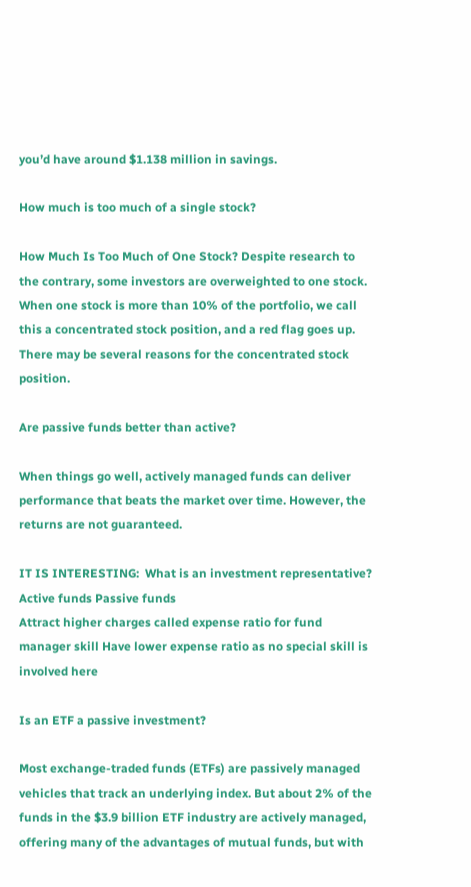you’d have around $1.138 million in savings.

How much is too much of a single stock?

How Much Is Too Much of One Stock? Despite research to the contrary, some investors are overweighted to one stock. When one stock is more than 10% of the portfolio, we call this a concentrated stock position, and a red flag goes up. There may be several reasons for the concentrated stock position.

Are passive funds better than active?

When things go well, actively managed funds can deliver performance that beats the market over time. However, the returns are not guaranteed.

IT IS INTERESTING:  What is an investment representative?
Active funds Passive funds
Attract higher charges called expense ratio for fund manager skill Have lower expense ratio as no special skill is involved here

Is an ETF a passive investment?

Most exchange-traded funds (ETFs) are passively managed vehicles that track an underlying index. But about 2% of the funds in the $3.9 billion ETF industry are actively managed, offering many of the advantages of mutual funds, but with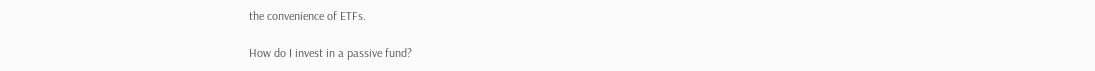the convenience of ETFs.

How do I invest in a passive fund?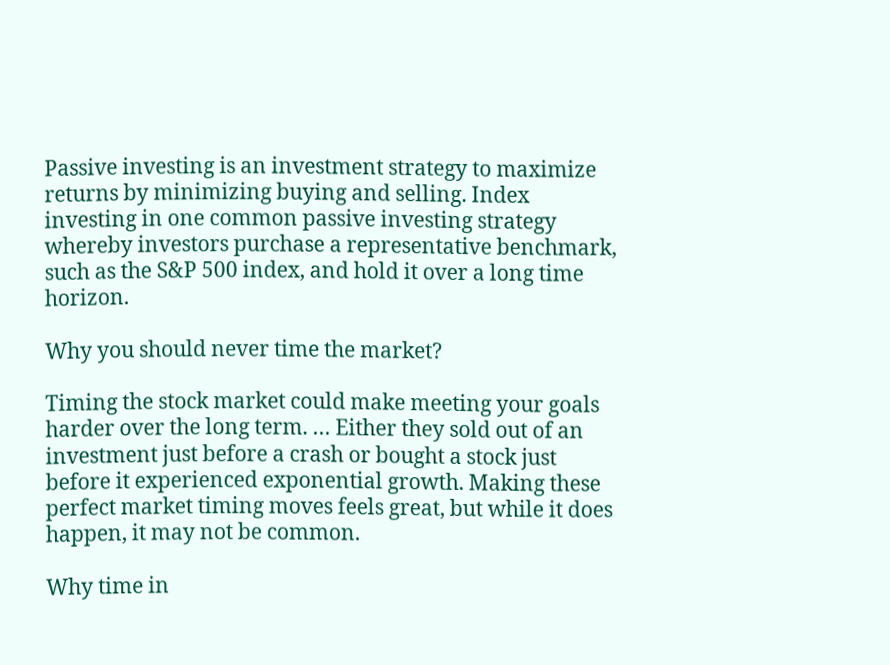Passive investing is an investment strategy to maximize returns by minimizing buying and selling. Index investing in one common passive investing strategy whereby investors purchase a representative benchmark, such as the S&P 500 index, and hold it over a long time horizon.

Why you should never time the market?

Timing the stock market could make meeting your goals harder over the long term. … Either they sold out of an investment just before a crash or bought a stock just before it experienced exponential growth. Making these perfect market timing moves feels great, but while it does happen, it may not be common.

Why time in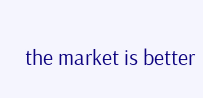the market is better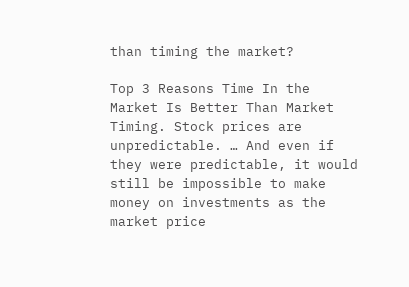than timing the market?

Top 3 Reasons Time In the Market Is Better Than Market Timing. Stock prices are unpredictable. … And even if they were predictable, it would still be impossible to make money on investments as the market price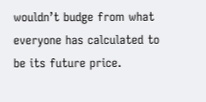wouldn’t budge from what everyone has calculated to be its future price.